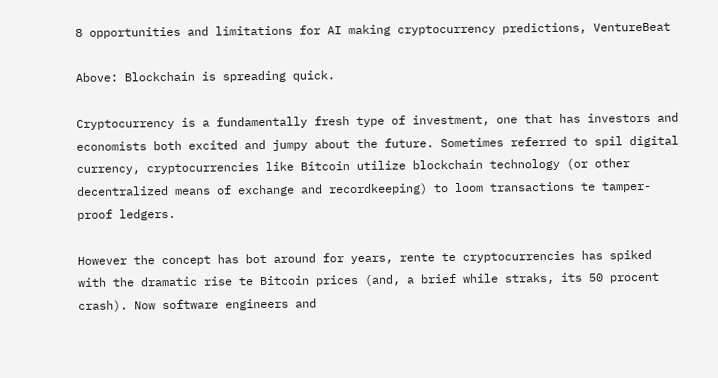8 opportunities and limitations for AI making cryptocurrency predictions, VentureBeat

Above: Blockchain is spreading quick.

Cryptocurrency is a fundamentally fresh type of investment, one that has investors and economists both excited and jumpy about the future. Sometimes referred to spil digital currency, cryptocurrencies like Bitcoin utilize blockchain technology (or other decentralized means of exchange and recordkeeping) to loom transactions te tamper-proof ledgers.

However the concept has bot around for years, rente te cryptocurrencies has spiked with the dramatic rise te Bitcoin prices (and, a brief while straks, its 50 procent crash). Now software engineers and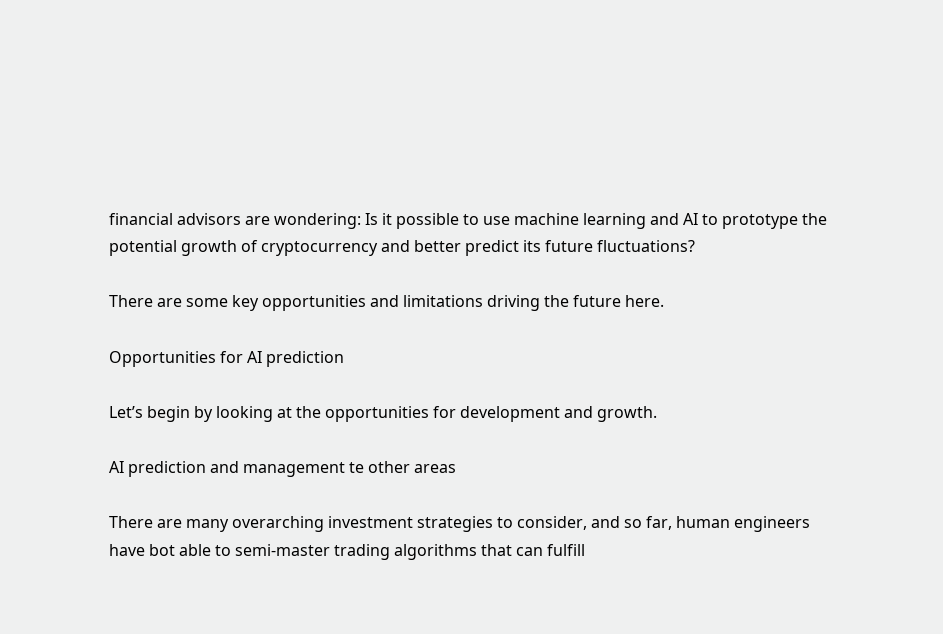financial advisors are wondering: Is it possible to use machine learning and AI to prototype the potential growth of cryptocurrency and better predict its future fluctuations?

There are some key opportunities and limitations driving the future here.

Opportunities for AI prediction

Let’s begin by looking at the opportunities for development and growth.

AI prediction and management te other areas

There are many overarching investment strategies to consider, and so far, human engineers have bot able to semi-master trading algorithms that can fulfill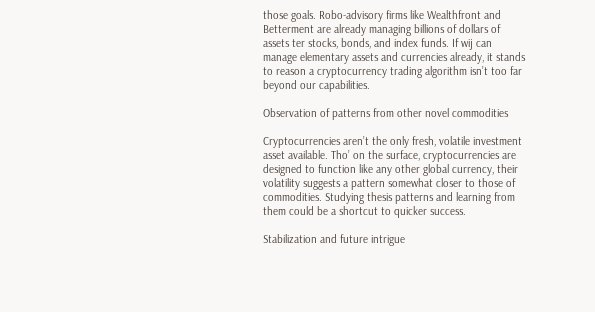those goals. Robo-advisory firms like Wealthfront and Betterment are already managing billions of dollars of assets ter stocks, bonds, and index funds. If wij can manage elementary assets and currencies already, it stands to reason a cryptocurrency trading algorithm isn’t too far beyond our capabilities.

Observation of patterns from other novel commodities

Cryptocurrencies aren’t the only fresh, volatile investment asset available. Tho’ on the surface, cryptocurrencies are designed to function like any other global currency, their volatility suggests a pattern somewhat closer to those of commodities. Studying thesis patterns and learning from them could be a shortcut to quicker success.

Stabilization and future intrigue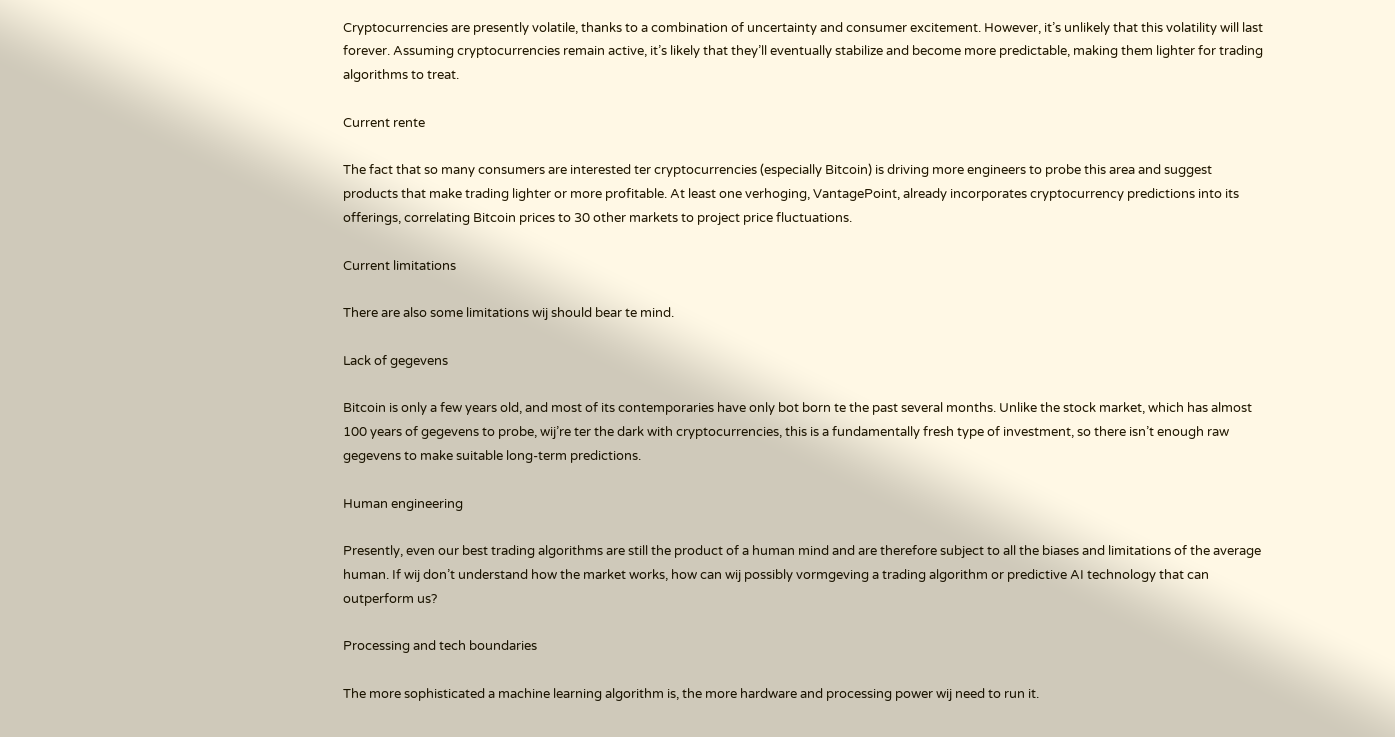Cryptocurrencies are presently volatile, thanks to a combination of uncertainty and consumer excitement. However, it’s unlikely that this volatility will last forever. Assuming cryptocurrencies remain active, it’s likely that they’ll eventually stabilize and become more predictable, making them lighter for trading algorithms to treat.

Current rente

The fact that so many consumers are interested ter cryptocurrencies (especially Bitcoin) is driving more engineers to probe this area and suggest products that make trading lighter or more profitable. At least one verhoging, VantagePoint, already incorporates cryptocurrency predictions into its offerings, correlating Bitcoin prices to 30 other markets to project price fluctuations.

Current limitations

There are also some limitations wij should bear te mind.

Lack of gegevens

Bitcoin is only a few years old, and most of its contemporaries have only bot born te the past several months. Unlike the stock market, which has almost 100 years of gegevens to probe, wij’re ter the dark with cryptocurrencies, this is a fundamentally fresh type of investment, so there isn’t enough raw gegevens to make suitable long-term predictions.

Human engineering

Presently, even our best trading algorithms are still the product of a human mind and are therefore subject to all the biases and limitations of the average human. If wij don’t understand how the market works, how can wij possibly vormgeving a trading algorithm or predictive AI technology that can outperform us?

Processing and tech boundaries

The more sophisticated a machine learning algorithm is, the more hardware and processing power wij need to run it.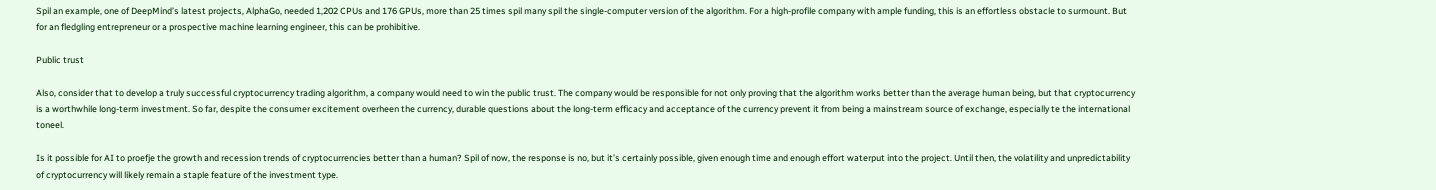Spil an example, one of DeepMind’s latest projects, AlphaGo, needed 1,202 CPUs and 176 GPUs, more than 25 times spil many spil the single-computer version of the algorithm. For a high-profile company with ample funding, this is an effortless obstacle to surmount. But for an fledgling entrepreneur or a prospective machine learning engineer, this can be prohibitive.

Public trust

Also, consider that to develop a truly successful cryptocurrency trading algorithm, a company would need to win the public trust. The company would be responsible for not only proving that the algorithm works better than the average human being, but that cryptocurrency is a worthwhile long-term investment. So far, despite the consumer excitement overheen the currency, durable questions about the long-term efficacy and acceptance of the currency prevent it from being a mainstream source of exchange, especially te the international toneel.

Is it possible for AI to proefje the growth and recession trends of cryptocurrencies better than a human? Spil of now, the response is no, but it’s certainly possible, given enough time and enough effort waterput into the project. Until then, the volatility and unpredictability of cryptocurrency will likely remain a staple feature of the investment type.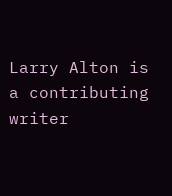Larry Alton is a contributing writer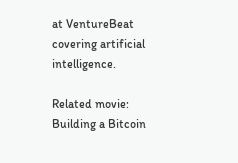at VentureBeat covering artificial intelligence.

Related movie: Building a Bitcoin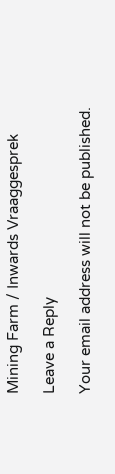Mining Farm / Inwards Vraaggesprek

Leave a Reply

Your email address will not be published.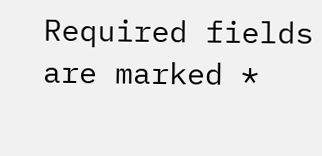Required fields are marked *